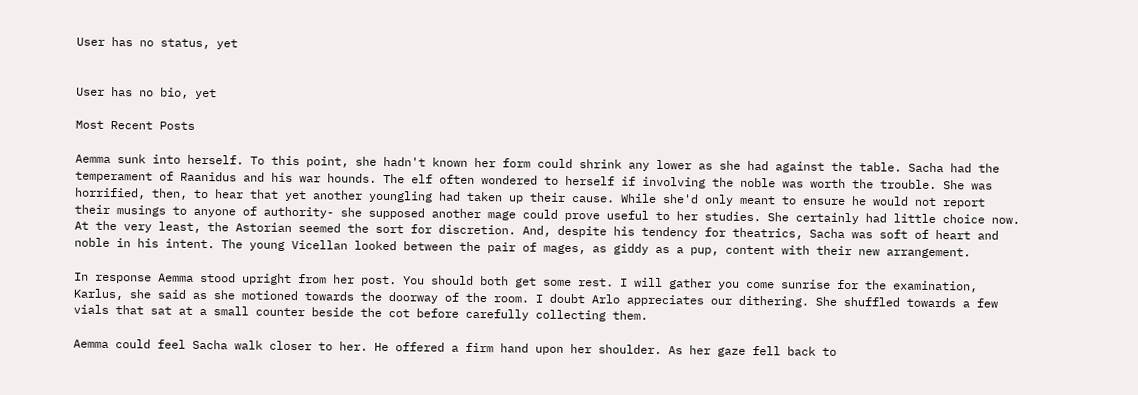User has no status, yet


User has no bio, yet

Most Recent Posts

Aemma sunk into herself. To this point, she hadn't known her form could shrink any lower as she had against the table. Sacha had the temperament of Raanidus and his war hounds. The elf often wondered to herself if involving the noble was worth the trouble. She was horrified, then, to hear that yet another youngling had taken up their cause. While she'd only meant to ensure he would not report their musings to anyone of authority- she supposed another mage could prove useful to her studies. She certainly had little choice now. At the very least, the Astorian seemed the sort for discretion. And, despite his tendency for theatrics, Sacha was soft of heart and noble in his intent. The young Vicellan looked between the pair of mages, as giddy as a pup, content with their new arrangement.

In response Aemma stood upright from her post. You should both get some rest. I will gather you come sunrise for the examination, Karlus, she said as she motioned towards the doorway of the room. I doubt Arlo appreciates our dithering. She shuffled towards a few vials that sat at a small counter beside the cot before carefully collecting them.

Aemma could feel Sacha walk closer to her. He offered a firm hand upon her shoulder. As her gaze fell back to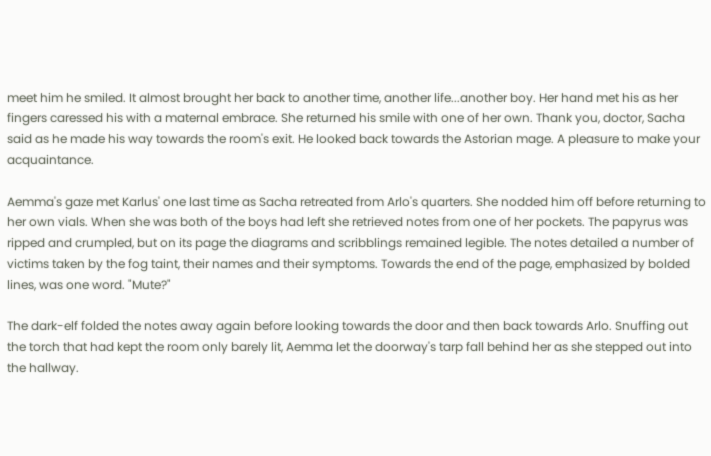meet him he smiled. It almost brought her back to another time, another life...another boy. Her hand met his as her fingers caressed his with a maternal embrace. She returned his smile with one of her own. Thank you, doctor, Sacha said as he made his way towards the room's exit. He looked back towards the Astorian mage. A pleasure to make your acquaintance.

Aemma's gaze met Karlus' one last time as Sacha retreated from Arlo's quarters. She nodded him off before returning to her own vials. When she was both of the boys had left she retrieved notes from one of her pockets. The papyrus was ripped and crumpled, but on its page the diagrams and scribblings remained legible. The notes detailed a number of victims taken by the fog taint, their names and their symptoms. Towards the end of the page, emphasized by bolded lines, was one word. "Mute?"

The dark-elf folded the notes away again before looking towards the door and then back towards Arlo. Snuffing out the torch that had kept the room only barely lit, Aemma let the doorway's tarp fall behind her as she stepped out into the hallway.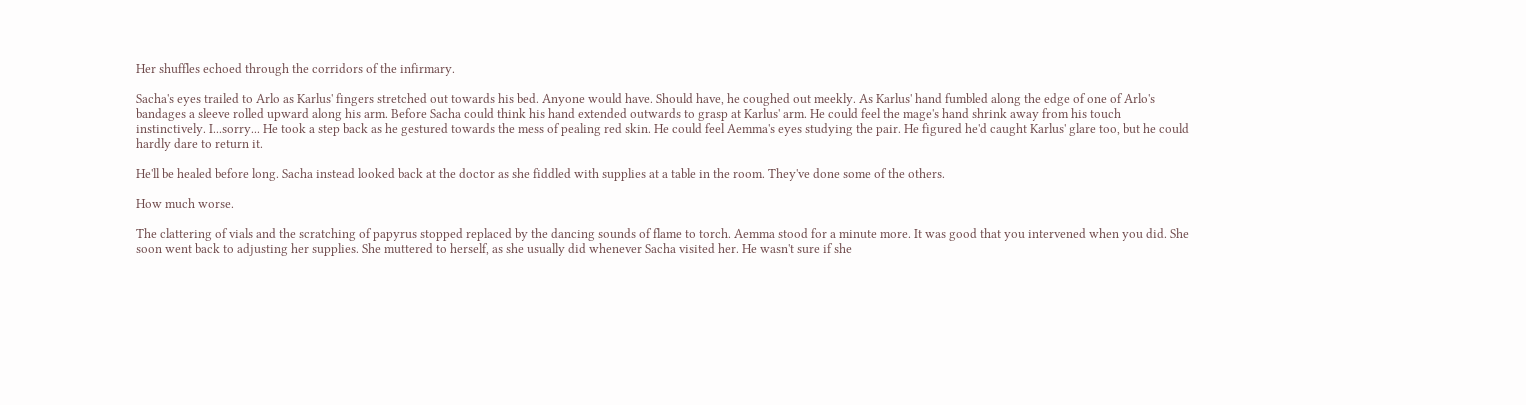Her shuffles echoed through the corridors of the infirmary.

Sacha's eyes trailed to Arlo as Karlus' fingers stretched out towards his bed. Anyone would have. Should have, he coughed out meekly. As Karlus' hand fumbled along the edge of one of Arlo's bandages a sleeve rolled upward along his arm. Before Sacha could think his hand extended outwards to grasp at Karlus' arm. He could feel the mage's hand shrink away from his touch instinctively. I...sorry... He took a step back as he gestured towards the mess of pealing red skin. He could feel Aemma's eyes studying the pair. He figured he'd caught Karlus' glare too, but he could hardly dare to return it.

He'll be healed before long. Sacha instead looked back at the doctor as she fiddled with supplies at a table in the room. They've done some of the others.

How much worse.

The clattering of vials and the scratching of papyrus stopped replaced by the dancing sounds of flame to torch. Aemma stood for a minute more. It was good that you intervened when you did. She soon went back to adjusting her supplies. She muttered to herself, as she usually did whenever Sacha visited her. He wasn't sure if she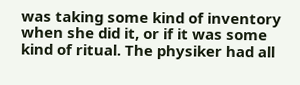was taking some kind of inventory when she did it, or if it was some kind of ritual. The physiker had all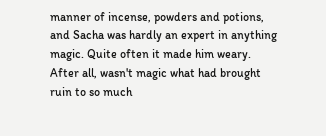manner of incense, powders and potions, and Sacha was hardly an expert in anything magic. Quite often it made him weary. After all, wasn't magic what had brought ruin to so much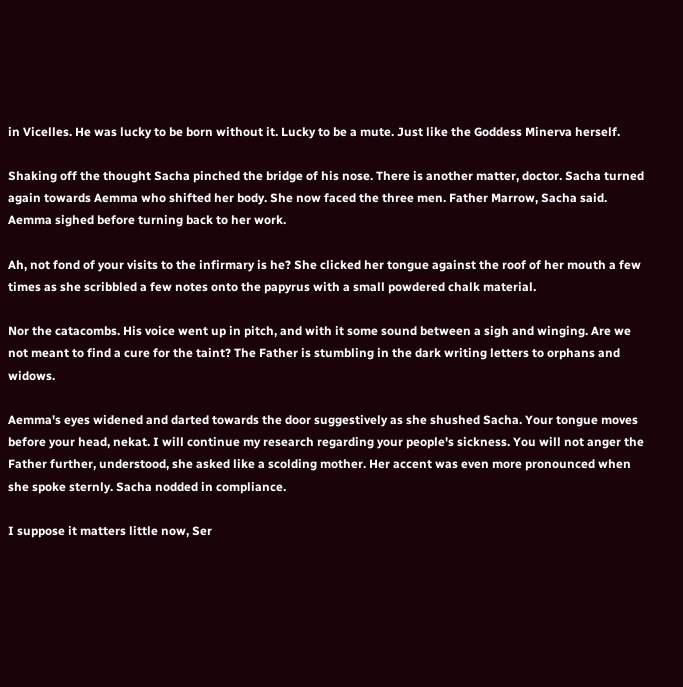in Vicelles. He was lucky to be born without it. Lucky to be a mute. Just like the Goddess Minerva herself.

Shaking off the thought Sacha pinched the bridge of his nose. There is another matter, doctor. Sacha turned again towards Aemma who shifted her body. She now faced the three men. Father Marrow, Sacha said. Aemma sighed before turning back to her work.

Ah, not fond of your visits to the infirmary is he? She clicked her tongue against the roof of her mouth a few times as she scribbled a few notes onto the papyrus with a small powdered chalk material.

Nor the catacombs. His voice went up in pitch, and with it some sound between a sigh and winging. Are we not meant to find a cure for the taint? The Father is stumbling in the dark writing letters to orphans and widows.

Aemma's eyes widened and darted towards the door suggestively as she shushed Sacha. Your tongue moves before your head, nekat. I will continue my research regarding your people's sickness. You will not anger the Father further, understood, she asked like a scolding mother. Her accent was even more pronounced when she spoke sternly. Sacha nodded in compliance.

I suppose it matters little now, Ser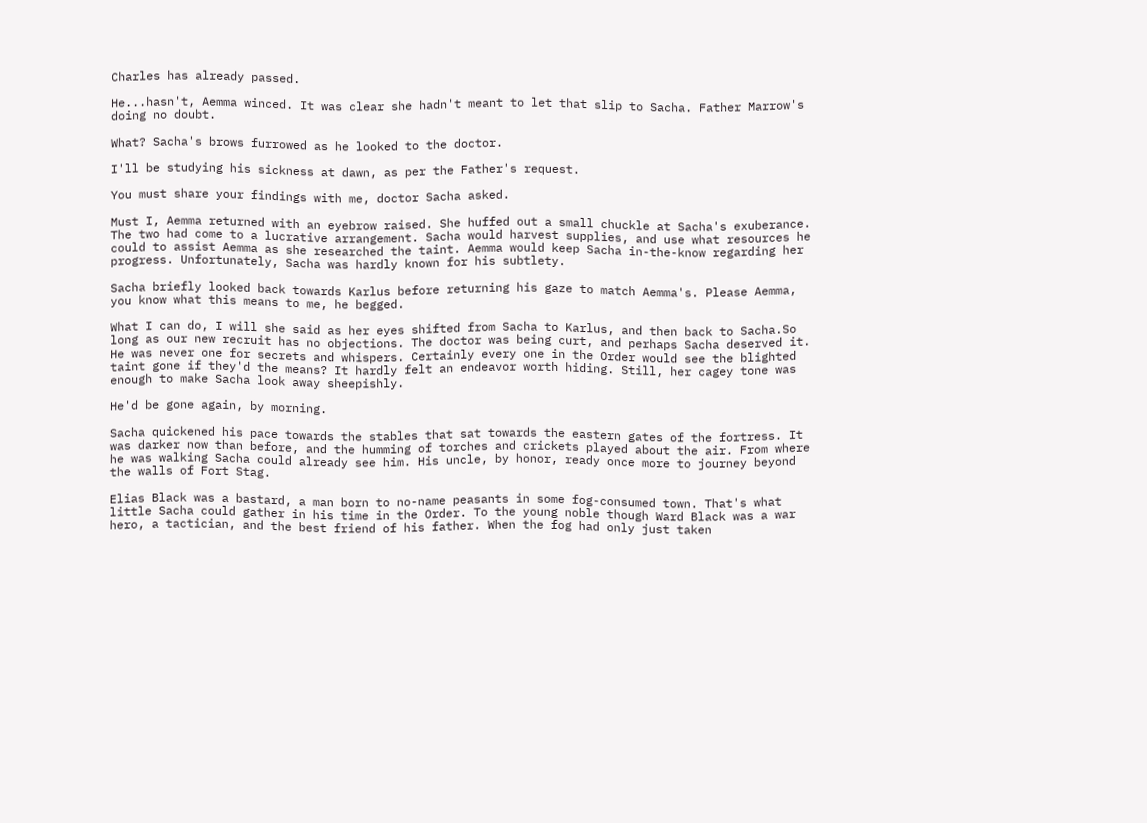Charles has already passed.

He...hasn't, Aemma winced. It was clear she hadn't meant to let that slip to Sacha. Father Marrow's doing no doubt.

What? Sacha's brows furrowed as he looked to the doctor.

I'll be studying his sickness at dawn, as per the Father's request.

You must share your findings with me, doctor Sacha asked.

Must I, Aemma returned with an eyebrow raised. She huffed out a small chuckle at Sacha's exuberance. The two had come to a lucrative arrangement. Sacha would harvest supplies, and use what resources he could to assist Aemma as she researched the taint. Aemma would keep Sacha in-the-know regarding her progress. Unfortunately, Sacha was hardly known for his subtlety.

Sacha briefly looked back towards Karlus before returning his gaze to match Aemma's. Please Aemma, you know what this means to me, he begged.

What I can do, I will she said as her eyes shifted from Sacha to Karlus, and then back to Sacha.So long as our new recruit has no objections. The doctor was being curt, and perhaps Sacha deserved it. He was never one for secrets and whispers. Certainly every one in the Order would see the blighted taint gone if they'd the means? It hardly felt an endeavor worth hiding. Still, her cagey tone was enough to make Sacha look away sheepishly.

He'd be gone again, by morning.

Sacha quickened his pace towards the stables that sat towards the eastern gates of the fortress. It was darker now than before, and the humming of torches and crickets played about the air. From where he was walking Sacha could already see him. His uncle, by honor, ready once more to journey beyond the walls of Fort Stag.

Elias Black was a bastard, a man born to no-name peasants in some fog-consumed town. That's what little Sacha could gather in his time in the Order. To the young noble though Ward Black was a war hero, a tactician, and the best friend of his father. When the fog had only just taken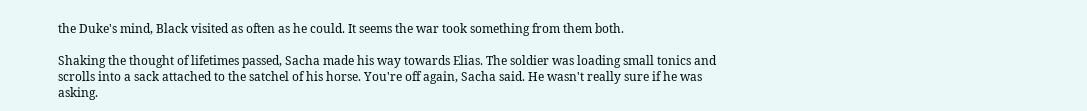the Duke's mind, Black visited as often as he could. It seems the war took something from them both.

Shaking the thought of lifetimes passed, Sacha made his way towards Elias. The soldier was loading small tonics and scrolls into a sack attached to the satchel of his horse. You're off again, Sacha said. He wasn't really sure if he was asking.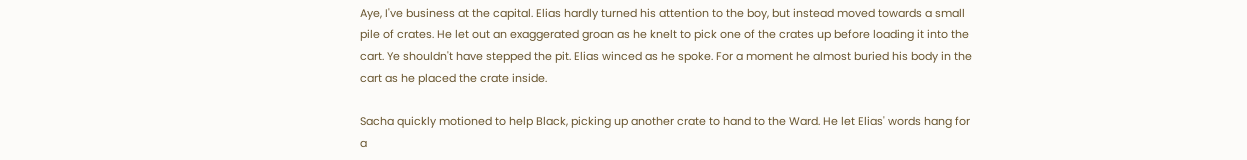Aye, I've business at the capital. Elias hardly turned his attention to the boy, but instead moved towards a small pile of crates. He let out an exaggerated groan as he knelt to pick one of the crates up before loading it into the cart. Ye shouldn't have stepped the pit. Elias winced as he spoke. For a moment he almost buried his body in the cart as he placed the crate inside.

Sacha quickly motioned to help Black, picking up another crate to hand to the Ward. He let Elias' words hang for a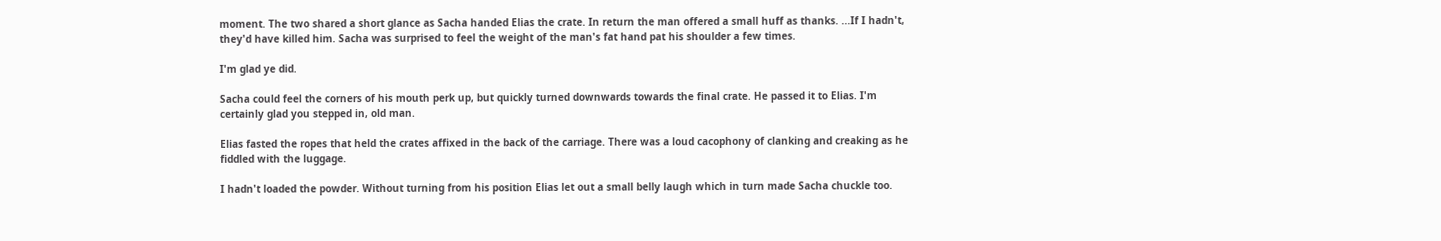moment. The two shared a short glance as Sacha handed Elias the crate. In return the man offered a small huff as thanks. ...If I hadn't, they'd have killed him. Sacha was surprised to feel the weight of the man's fat hand pat his shoulder a few times.

I'm glad ye did.

Sacha could feel the corners of his mouth perk up, but quickly turned downwards towards the final crate. He passed it to Elias. I'm certainly glad you stepped in, old man.

Elias fasted the ropes that held the crates affixed in the back of the carriage. There was a loud cacophony of clanking and creaking as he fiddled with the luggage.

I hadn't loaded the powder. Without turning from his position Elias let out a small belly laugh which in turn made Sacha chuckle too.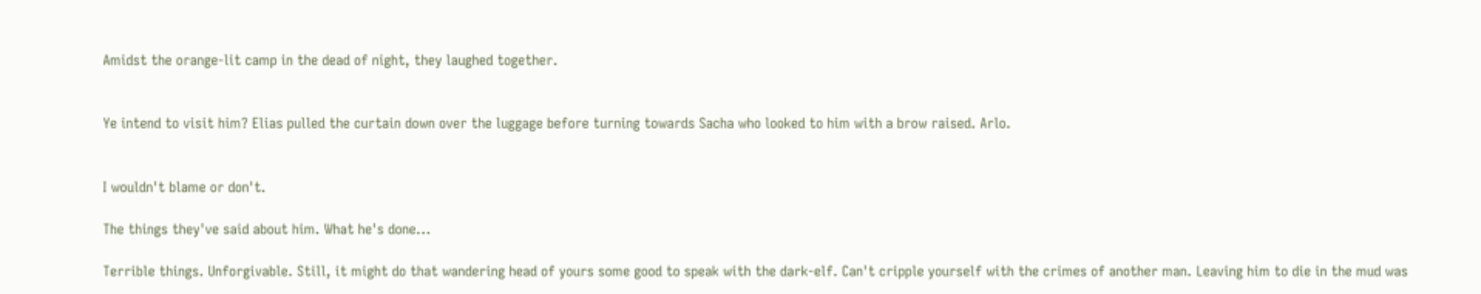Amidst the orange-lit camp in the dead of night, they laughed together.


Ye intend to visit him? Elias pulled the curtain down over the luggage before turning towards Sacha who looked to him with a brow raised. Arlo.


I wouldn't blame or don't.

The things they've said about him. What he's done...

Terrible things. Unforgivable. Still, it might do that wandering head of yours some good to speak with the dark-elf. Can't cripple yourself with the crimes of another man. Leaving him to die in the mud was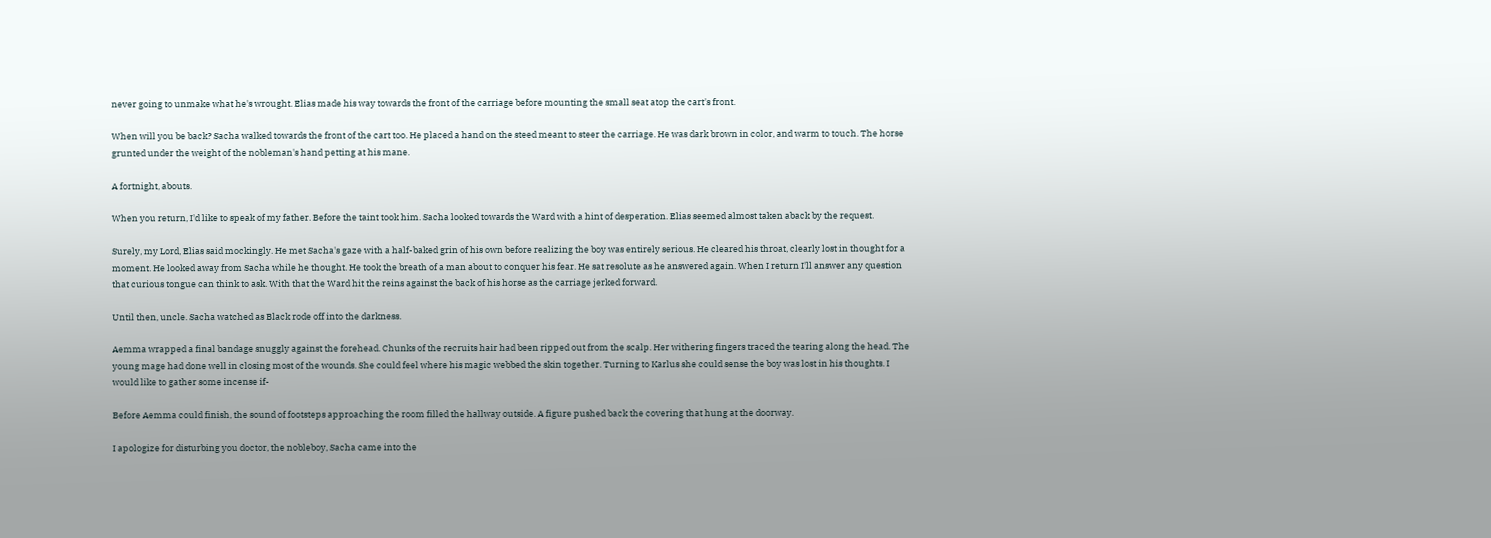never going to unmake what he's wrought. Elias made his way towards the front of the carriage before mounting the small seat atop the cart's front.

When will you be back? Sacha walked towards the front of the cart too. He placed a hand on the steed meant to steer the carriage. He was dark brown in color, and warm to touch. The horse grunted under the weight of the nobleman's hand petting at his mane.

A fortnight, abouts.

When you return, I'd like to speak of my father. Before the taint took him. Sacha looked towards the Ward with a hint of desperation. Elias seemed almost taken aback by the request.

Surely, my Lord, Elias said mockingly. He met Sacha's gaze with a half-baked grin of his own before realizing the boy was entirely serious. He cleared his throat, clearly lost in thought for a moment. He looked away from Sacha while he thought. He took the breath of a man about to conquer his fear. He sat resolute as he answered again. When I return I'll answer any question that curious tongue can think to ask. With that the Ward hit the reins against the back of his horse as the carriage jerked forward.

Until then, uncle. Sacha watched as Black rode off into the darkness.

Aemma wrapped a final bandage snuggly against the forehead. Chunks of the recruits hair had been ripped out from the scalp. Her withering fingers traced the tearing along the head. The young mage had done well in closing most of the wounds. She could feel where his magic webbed the skin together. Turning to Karlus she could sense the boy was lost in his thoughts. I would like to gather some incense if-

Before Aemma could finish, the sound of footsteps approaching the room filled the hallway outside. A figure pushed back the covering that hung at the doorway.

I apologize for disturbing you doctor, the nobleboy, Sacha came into the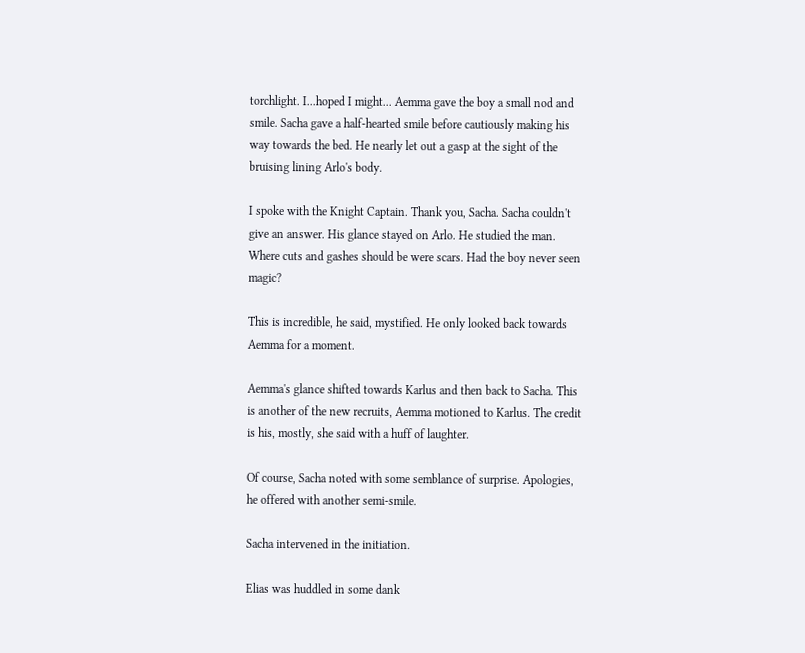torchlight. I...hoped I might... Aemma gave the boy a small nod and smile. Sacha gave a half-hearted smile before cautiously making his way towards the bed. He nearly let out a gasp at the sight of the bruising lining Arlo's body.

I spoke with the Knight Captain. Thank you, Sacha. Sacha couldn't give an answer. His glance stayed on Arlo. He studied the man. Where cuts and gashes should be were scars. Had the boy never seen magic?

This is incredible, he said, mystified. He only looked back towards Aemma for a moment.

Aemma's glance shifted towards Karlus and then back to Sacha. This is another of the new recruits, Aemma motioned to Karlus. The credit is his, mostly, she said with a huff of laughter.

Of course, Sacha noted with some semblance of surprise. Apologies, he offered with another semi-smile.

Sacha intervened in the initiation.

Elias was huddled in some dank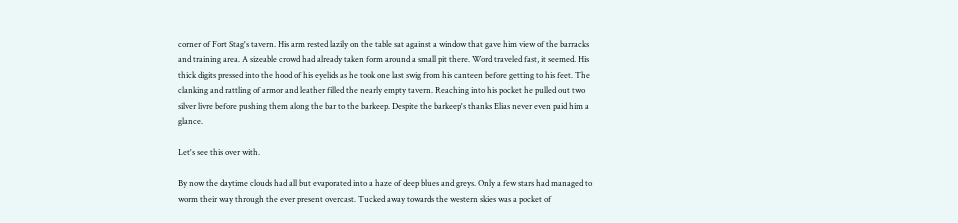corner of Fort Stag's tavern. His arm rested lazily on the table sat against a window that gave him view of the barracks and training area. A sizeable crowd had already taken form around a small pit there. Word traveled fast, it seemed. His thick digits pressed into the hood of his eyelids as he took one last swig from his canteen before getting to his feet. The clanking and rattling of armor and leather filled the nearly empty tavern. Reaching into his pocket he pulled out two silver livre before pushing them along the bar to the barkeep. Despite the barkeep's thanks Elias never even paid him a glance.

Let's see this over with.

By now the daytime clouds had all but evaporated into a haze of deep blues and greys. Only a few stars had managed to worm their way through the ever present overcast. Tucked away towards the western skies was a pocket of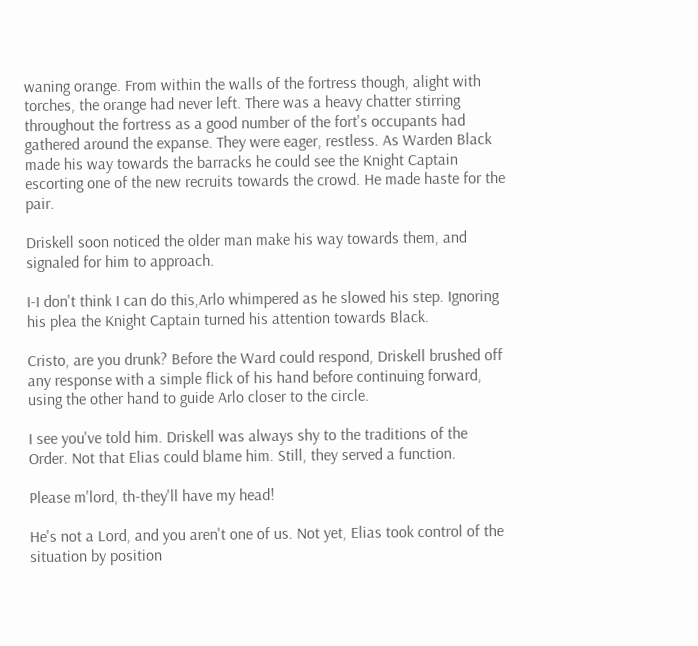waning orange. From within the walls of the fortress though, alight with torches, the orange had never left. There was a heavy chatter stirring throughout the fortress as a good number of the fort's occupants had gathered around the expanse. They were eager, restless. As Warden Black made his way towards the barracks he could see the Knight Captain escorting one of the new recruits towards the crowd. He made haste for the pair.

Driskell soon noticed the older man make his way towards them, and signaled for him to approach.

I-I don't think I can do this,Arlo whimpered as he slowed his step. Ignoring his plea the Knight Captain turned his attention towards Black.

Cristo, are you drunk? Before the Ward could respond, Driskell brushed off any response with a simple flick of his hand before continuing forward, using the other hand to guide Arlo closer to the circle.

I see you've told him. Driskell was always shy to the traditions of the Order. Not that Elias could blame him. Still, they served a function.

Please m'lord, th-they'll have my head!

He's not a Lord, and you aren't one of us. Not yet, Elias took control of the situation by position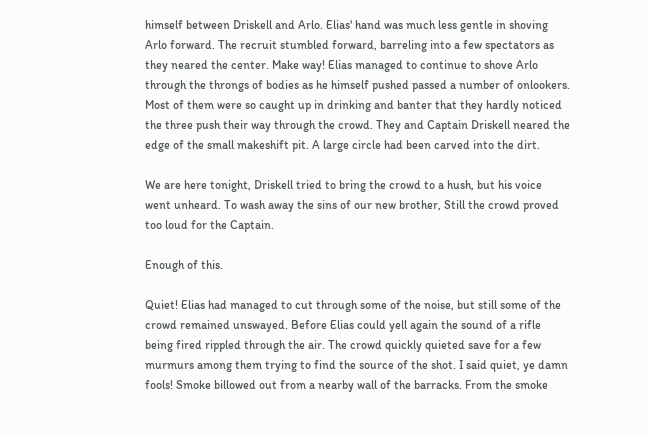himself between Driskell and Arlo. Elias' hand was much less gentle in shoving Arlo forward. The recruit stumbled forward, barreling into a few spectators as they neared the center. Make way! Elias managed to continue to shove Arlo through the throngs of bodies as he himself pushed passed a number of onlookers. Most of them were so caught up in drinking and banter that they hardly noticed the three push their way through the crowd. They and Captain Driskell neared the edge of the small makeshift pit. A large circle had been carved into the dirt.

We are here tonight, Driskell tried to bring the crowd to a hush, but his voice went unheard. To wash away the sins of our new brother, Still the crowd proved too loud for the Captain.

Enough of this.

Quiet! Elias had managed to cut through some of the noise, but still some of the crowd remained unswayed. Before Elias could yell again the sound of a rifle being fired rippled through the air. The crowd quickly quieted save for a few murmurs among them trying to find the source of the shot. I said quiet, ye damn fools! Smoke billowed out from a nearby wall of the barracks. From the smoke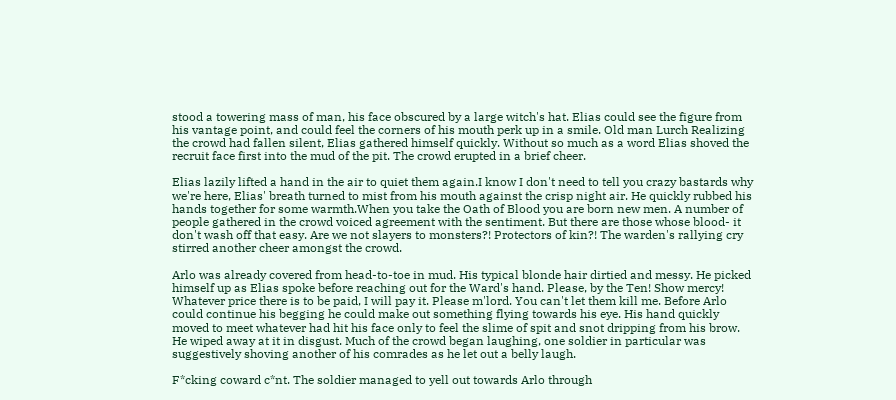stood a towering mass of man, his face obscured by a large witch's hat. Elias could see the figure from his vantage point, and could feel the corners of his mouth perk up in a smile. Old man Lurch Realizing the crowd had fallen silent, Elias gathered himself quickly. Without so much as a word Elias shoved the recruit face first into the mud of the pit. The crowd erupted in a brief cheer.

Elias lazily lifted a hand in the air to quiet them again.I know I don't need to tell you crazy bastards why we're here, Elias' breath turned to mist from his mouth against the crisp night air. He quickly rubbed his hands together for some warmth.When you take the Oath of Blood you are born new men. A number of people gathered in the crowd voiced agreement with the sentiment. But there are those whose blood- it don't wash off that easy. Are we not slayers to monsters?! Protectors of kin?! The warden's rallying cry stirred another cheer amongst the crowd.

Arlo was already covered from head-to-toe in mud. His typical blonde hair dirtied and messy. He picked himself up as Elias spoke before reaching out for the Ward's hand. Please, by the Ten! Show mercy! Whatever price there is to be paid, I will pay it. Please m'lord. You can't let them kill me. Before Arlo could continue his begging he could make out something flying towards his eye. His hand quickly moved to meet whatever had hit his face only to feel the slime of spit and snot dripping from his brow. He wiped away at it in disgust. Much of the crowd began laughing, one soldier in particular was suggestively shoving another of his comrades as he let out a belly laugh.

F*cking coward c*nt. The soldier managed to yell out towards Arlo through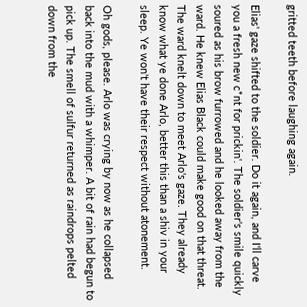gritted teeth before laughing again.

Elias' gaze shifted to the soldier. Do it again, and I'll carve you a fresh new c*nt for prickin'. The soldier's smile quickly soured as his brow furrowed and he looked away from the ward. He knew Elias Black could make good on that threat. The ward knelt down to meet Arlo's gaze. They already know what ye done Arlo, better this than a shiv in your sleep. Ye won't have their respect without atonement.

Oh gods, please. Arlo was crying by now as he collapsed back into the mud with a whimper. A bit of rain had begun to pick up. The smell of sulfur returned as raindrops pelted down from the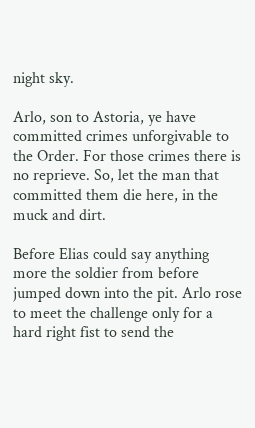night sky.

Arlo, son to Astoria, ye have committed crimes unforgivable to the Order. For those crimes there is no reprieve. So, let the man that committed them die here, in the muck and dirt.

Before Elias could say anything more the soldier from before jumped down into the pit. Arlo rose to meet the challenge only for a hard right fist to send the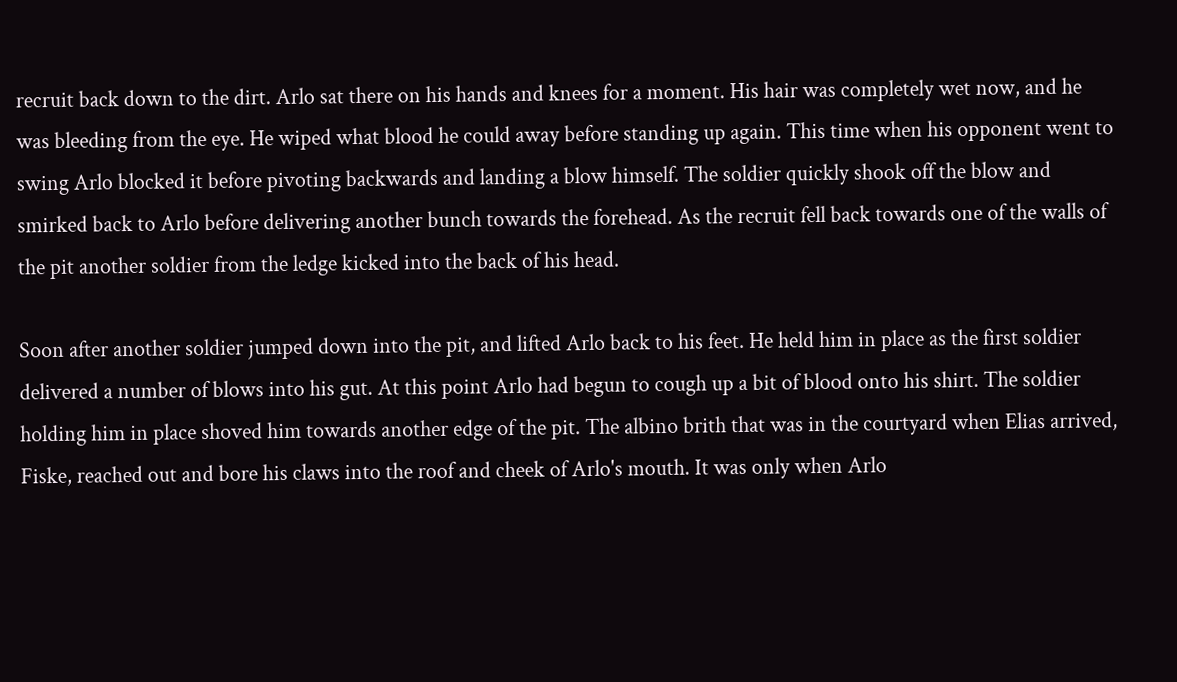recruit back down to the dirt. Arlo sat there on his hands and knees for a moment. His hair was completely wet now, and he was bleeding from the eye. He wiped what blood he could away before standing up again. This time when his opponent went to swing Arlo blocked it before pivoting backwards and landing a blow himself. The soldier quickly shook off the blow and smirked back to Arlo before delivering another bunch towards the forehead. As the recruit fell back towards one of the walls of the pit another soldier from the ledge kicked into the back of his head.

Soon after another soldier jumped down into the pit, and lifted Arlo back to his feet. He held him in place as the first soldier delivered a number of blows into his gut. At this point Arlo had begun to cough up a bit of blood onto his shirt. The soldier holding him in place shoved him towards another edge of the pit. The albino brith that was in the courtyard when Elias arrived, Fiske, reached out and bore his claws into the roof and cheek of Arlo's mouth. It was only when Arlo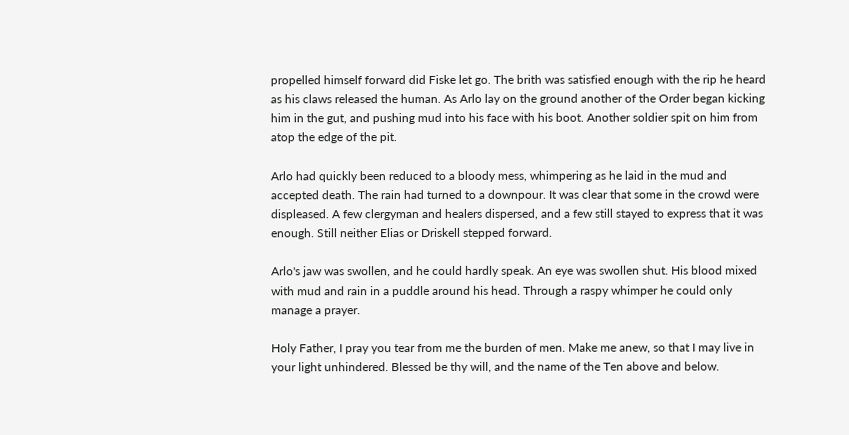propelled himself forward did Fiske let go. The brith was satisfied enough with the rip he heard as his claws released the human. As Arlo lay on the ground another of the Order began kicking him in the gut, and pushing mud into his face with his boot. Another soldier spit on him from atop the edge of the pit.

Arlo had quickly been reduced to a bloody mess, whimpering as he laid in the mud and accepted death. The rain had turned to a downpour. It was clear that some in the crowd were displeased. A few clergyman and healers dispersed, and a few still stayed to express that it was enough. Still neither Elias or Driskell stepped forward.

Arlo's jaw was swollen, and he could hardly speak. An eye was swollen shut. His blood mixed with mud and rain in a puddle around his head. Through a raspy whimper he could only manage a prayer.

Holy Father, I pray you tear from me the burden of men. Make me anew, so that I may live in your light unhindered. Blessed be thy will, and the name of the Ten above and below.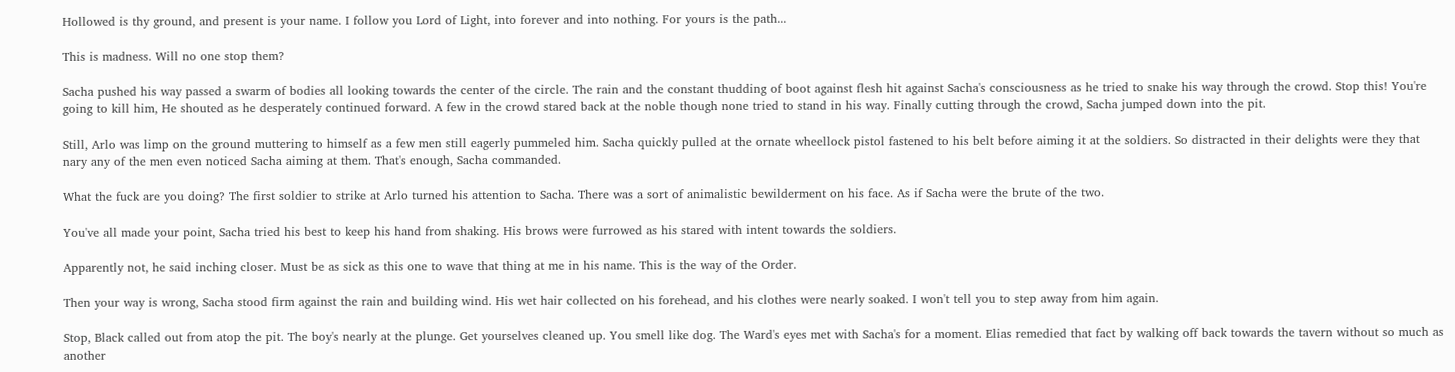Hollowed is thy ground, and present is your name. I follow you Lord of Light, into forever and into nothing. For yours is the path...

This is madness. Will no one stop them?

Sacha pushed his way passed a swarm of bodies all looking towards the center of the circle. The rain and the constant thudding of boot against flesh hit against Sacha's consciousness as he tried to snake his way through the crowd. Stop this! You're going to kill him, He shouted as he desperately continued forward. A few in the crowd stared back at the noble though none tried to stand in his way. Finally cutting through the crowd, Sacha jumped down into the pit.

Still, Arlo was limp on the ground muttering to himself as a few men still eagerly pummeled him. Sacha quickly pulled at the ornate wheellock pistol fastened to his belt before aiming it at the soldiers. So distracted in their delights were they that nary any of the men even noticed Sacha aiming at them. That's enough, Sacha commanded.

What the fuck are you doing? The first soldier to strike at Arlo turned his attention to Sacha. There was a sort of animalistic bewilderment on his face. As if Sacha were the brute of the two.

You've all made your point, Sacha tried his best to keep his hand from shaking. His brows were furrowed as his stared with intent towards the soldiers.

Apparently not, he said inching closer. Must be as sick as this one to wave that thing at me in his name. This is the way of the Order.

Then your way is wrong, Sacha stood firm against the rain and building wind. His wet hair collected on his forehead, and his clothes were nearly soaked. I won't tell you to step away from him again.

Stop, Black called out from atop the pit. The boy's nearly at the plunge. Get yourselves cleaned up. You smell like dog. The Ward's eyes met with Sacha's for a moment. Elias remedied that fact by walking off back towards the tavern without so much as another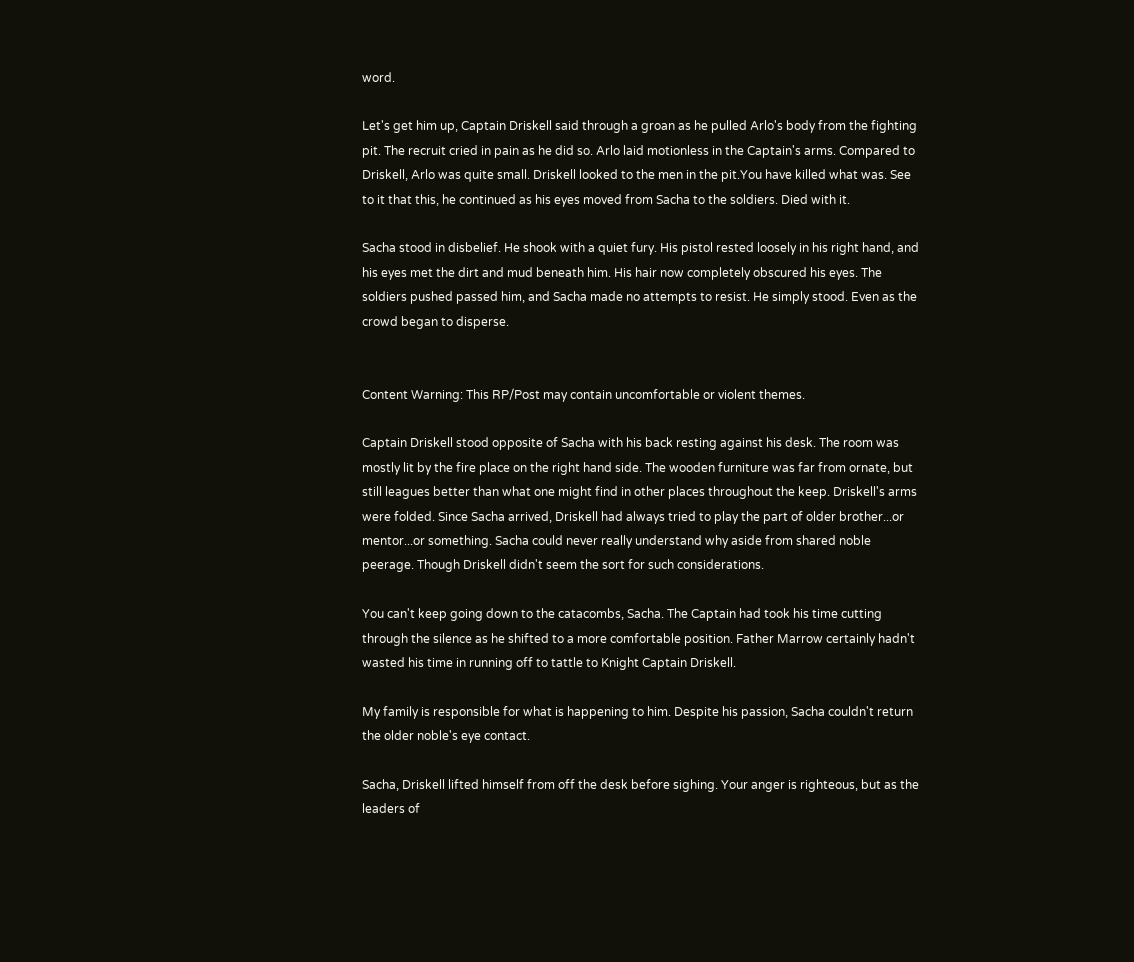word.

Let's get him up, Captain Driskell said through a groan as he pulled Arlo's body from the fighting pit. The recruit cried in pain as he did so. Arlo laid motionless in the Captain's arms. Compared to Driskell, Arlo was quite small. Driskell looked to the men in the pit.You have killed what was. See to it that this, he continued as his eyes moved from Sacha to the soldiers. Died with it.

Sacha stood in disbelief. He shook with a quiet fury. His pistol rested loosely in his right hand, and his eyes met the dirt and mud beneath him. His hair now completely obscured his eyes. The soldiers pushed passed him, and Sacha made no attempts to resist. He simply stood. Even as the crowd began to disperse.


Content Warning: This RP/Post may contain uncomfortable or violent themes.

Captain Driskell stood opposite of Sacha with his back resting against his desk. The room was mostly lit by the fire place on the right hand side. The wooden furniture was far from ornate, but still leagues better than what one might find in other places throughout the keep. Driskell's arms were folded. Since Sacha arrived, Driskell had always tried to play the part of older brother...or mentor...or something. Sacha could never really understand why aside from shared noble peerage. Though Driskell didn't seem the sort for such considerations.

You can't keep going down to the catacombs, Sacha. The Captain had took his time cutting through the silence as he shifted to a more comfortable position. Father Marrow certainly hadn't wasted his time in running off to tattle to Knight Captain Driskell.

My family is responsible for what is happening to him. Despite his passion, Sacha couldn't return the older noble's eye contact.

Sacha, Driskell lifted himself from off the desk before sighing. Your anger is righteous, but as the leaders of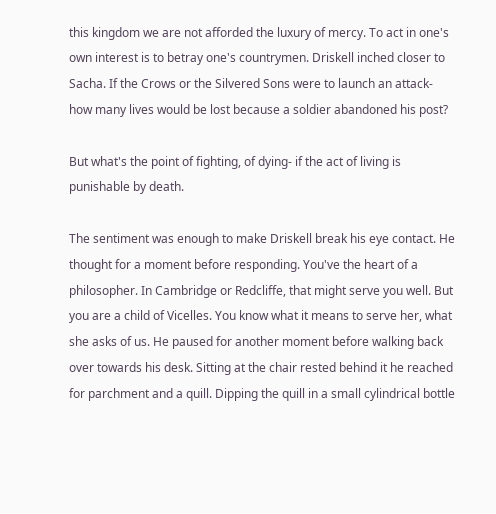this kingdom we are not afforded the luxury of mercy. To act in one's own interest is to betray one's countrymen. Driskell inched closer to Sacha. If the Crows or the Silvered Sons were to launch an attack- how many lives would be lost because a soldier abandoned his post?

But what's the point of fighting, of dying- if the act of living is punishable by death.

The sentiment was enough to make Driskell break his eye contact. He thought for a moment before responding. You've the heart of a philosopher. In Cambridge or Redcliffe, that might serve you well. But you are a child of Vicelles. You know what it means to serve her, what she asks of us. He paused for another moment before walking back over towards his desk. Sitting at the chair rested behind it he reached for parchment and a quill. Dipping the quill in a small cylindrical bottle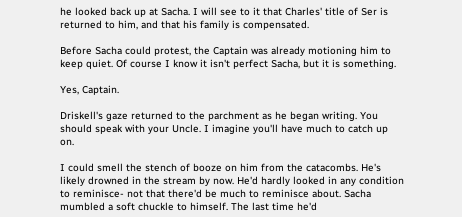he looked back up at Sacha. I will see to it that Charles' title of Ser is returned to him, and that his family is compensated.

Before Sacha could protest, the Captain was already motioning him to keep quiet. Of course I know it isn't perfect Sacha, but it is something.

Yes, Captain.

Driskell's gaze returned to the parchment as he began writing. You should speak with your Uncle. I imagine you'll have much to catch up on.

I could smell the stench of booze on him from the catacombs. He's likely drowned in the stream by now. He'd hardly looked in any condition to reminisce- not that there'd be much to reminisce about. Sacha mumbled a soft chuckle to himself. The last time he'd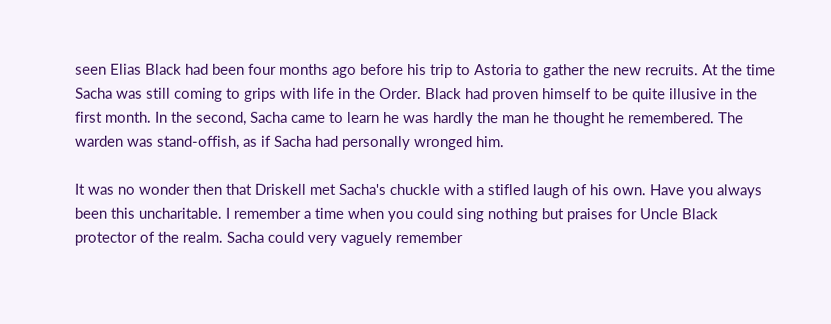seen Elias Black had been four months ago before his trip to Astoria to gather the new recruits. At the time Sacha was still coming to grips with life in the Order. Black had proven himself to be quite illusive in the first month. In the second, Sacha came to learn he was hardly the man he thought he remembered. The warden was stand-offish, as if Sacha had personally wronged him.

It was no wonder then that Driskell met Sacha's chuckle with a stifled laugh of his own. Have you always been this uncharitable. I remember a time when you could sing nothing but praises for Uncle Black protector of the realm. Sacha could very vaguely remember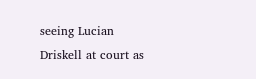seeing Lucian Driskell at court as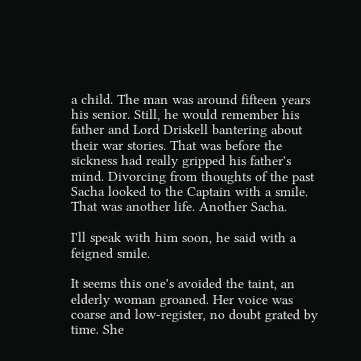a child. The man was around fifteen years his senior. Still, he would remember his father and Lord Driskell bantering about their war stories. That was before the sickness had really gripped his father's mind. Divorcing from thoughts of the past Sacha looked to the Captain with a smile. That was another life. Another Sacha.

I'll speak with him soon, he said with a feigned smile.

It seems this one's avoided the taint, an elderly woman groaned. Her voice was coarse and low-register, no doubt grated by time. She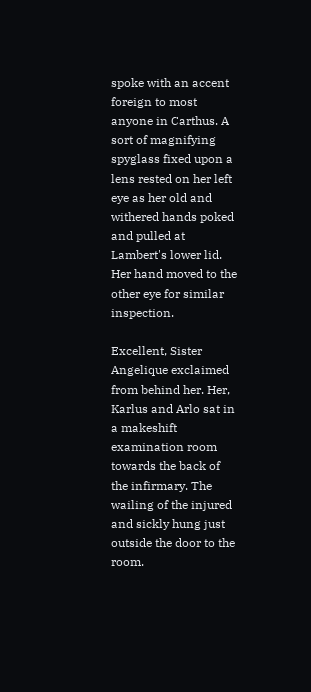spoke with an accent foreign to most anyone in Carthus. A sort of magnifying spyglass fixed upon a lens rested on her left eye as her old and withered hands poked and pulled at Lambert's lower lid. Her hand moved to the other eye for similar inspection.

Excellent, Sister Angelique exclaimed from behind her. Her, Karlus and Arlo sat in a makeshift examination room towards the back of the infirmary. The wailing of the injured and sickly hung just outside the door to the room.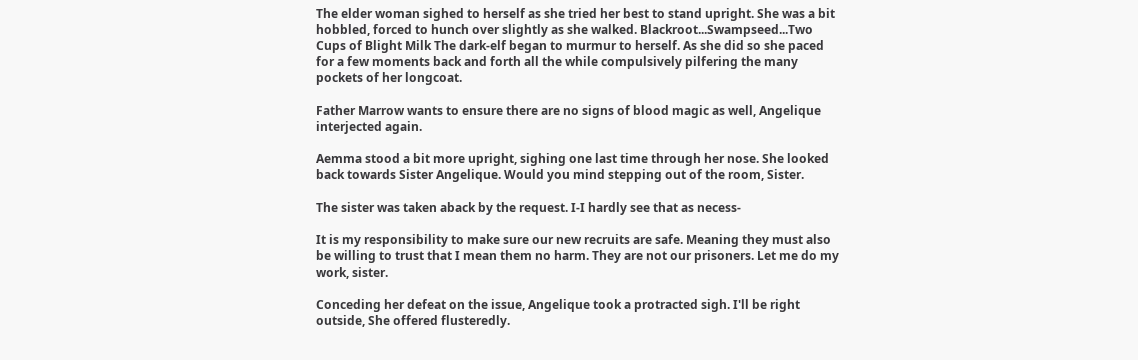The elder woman sighed to herself as she tried her best to stand upright. She was a bit hobbled, forced to hunch over slightly as she walked. Blackroot...Swampseed...Two Cups of Blight Milk The dark-elf began to murmur to herself. As she did so she paced for a few moments back and forth all the while compulsively pilfering the many pockets of her longcoat.

Father Marrow wants to ensure there are no signs of blood magic as well, Angelique interjected again.

Aemma stood a bit more upright, sighing one last time through her nose. She looked back towards Sister Angelique. Would you mind stepping out of the room, Sister.

The sister was taken aback by the request. I-I hardly see that as necess-

It is my responsibility to make sure our new recruits are safe. Meaning they must also be willing to trust that I mean them no harm. They are not our prisoners. Let me do my work, sister.

Conceding her defeat on the issue, Angelique took a protracted sigh. I'll be right outside, She offered flusteredly.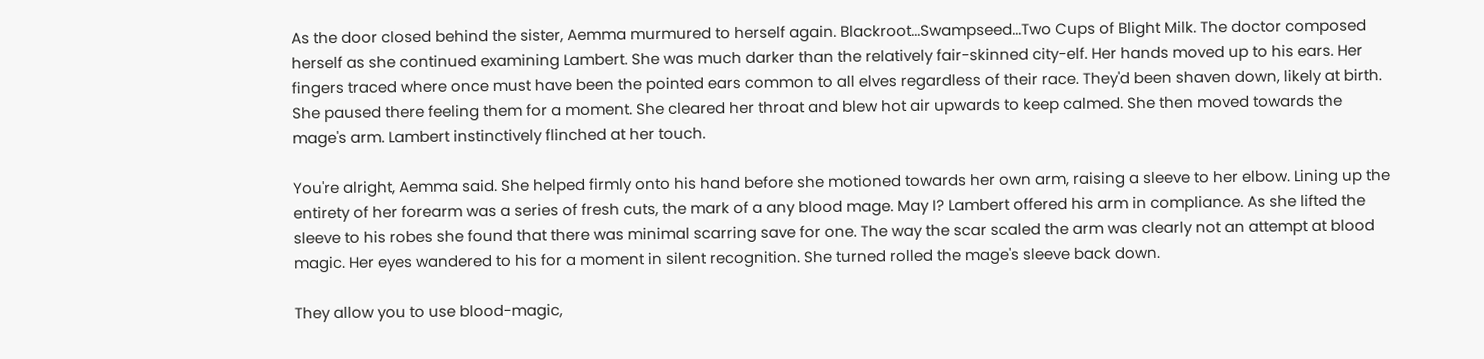As the door closed behind the sister, Aemma murmured to herself again. Blackroot...Swampseed...Two Cups of Blight Milk. The doctor composed herself as she continued examining Lambert. She was much darker than the relatively fair-skinned city-elf. Her hands moved up to his ears. Her fingers traced where once must have been the pointed ears common to all elves regardless of their race. They'd been shaven down, likely at birth. She paused there feeling them for a moment. She cleared her throat and blew hot air upwards to keep calmed. She then moved towards the mage's arm. Lambert instinctively flinched at her touch.

You're alright, Aemma said. She helped firmly onto his hand before she motioned towards her own arm, raising a sleeve to her elbow. Lining up the entirety of her forearm was a series of fresh cuts, the mark of a any blood mage. May I? Lambert offered his arm in compliance. As she lifted the sleeve to his robes she found that there was minimal scarring save for one. The way the scar scaled the arm was clearly not an attempt at blood magic. Her eyes wandered to his for a moment in silent recognition. She turned rolled the mage's sleeve back down.

They allow you to use blood-magic,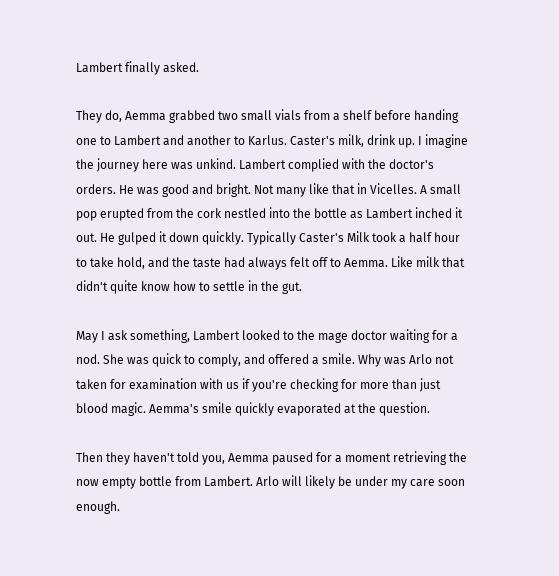Lambert finally asked.

They do, Aemma grabbed two small vials from a shelf before handing one to Lambert and another to Karlus. Caster's milk, drink up. I imagine the journey here was unkind. Lambert complied with the doctor's orders. He was good and bright. Not many like that in Vicelles. A small pop erupted from the cork nestled into the bottle as Lambert inched it out. He gulped it down quickly. Typically Caster's Milk took a half hour to take hold, and the taste had always felt off to Aemma. Like milk that didn't quite know how to settle in the gut.

May I ask something, Lambert looked to the mage doctor waiting for a nod. She was quick to comply, and offered a smile. Why was Arlo not taken for examination with us if you're checking for more than just blood magic. Aemma's smile quickly evaporated at the question.

Then they haven't told you, Aemma paused for a moment retrieving the now empty bottle from Lambert. Arlo will likely be under my care soon enough.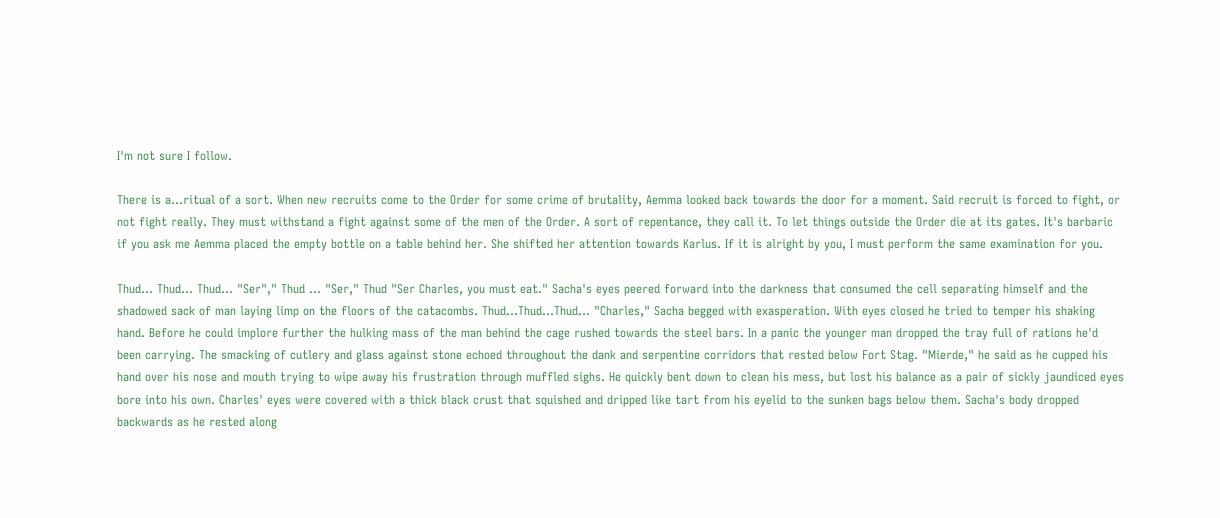I'm not sure I follow.

There is a...ritual of a sort. When new recruits come to the Order for some crime of brutality, Aemma looked back towards the door for a moment. Said recruit is forced to fight, or not fight really. They must withstand a fight against some of the men of the Order. A sort of repentance, they call it. To let things outside the Order die at its gates. It's barbaric if you ask me Aemma placed the empty bottle on a table behind her. She shifted her attention towards Karlus. If it is alright by you, I must perform the same examination for you.

Thud... Thud... Thud... "Ser"," Thud ... "Ser," Thud "Ser Charles, you must eat." Sacha's eyes peered forward into the darkness that consumed the cell separating himself and the shadowed sack of man laying limp on the floors of the catacombs. Thud...Thud...Thud... "Charles," Sacha begged with exasperation. With eyes closed he tried to temper his shaking hand. Before he could implore further the hulking mass of the man behind the cage rushed towards the steel bars. In a panic the younger man dropped the tray full of rations he'd been carrying. The smacking of cutlery and glass against stone echoed throughout the dank and serpentine corridors that rested below Fort Stag. "Mierde," he said as he cupped his hand over his nose and mouth trying to wipe away his frustration through muffled sighs. He quickly bent down to clean his mess, but lost his balance as a pair of sickly jaundiced eyes bore into his own. Charles' eyes were covered with a thick black crust that squished and dripped like tart from his eyelid to the sunken bags below them. Sacha's body dropped backwards as he rested along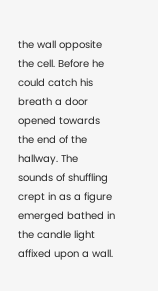the wall opposite the cell. Before he could catch his breath a door opened towards the end of the hallway. The sounds of shuffling crept in as a figure emerged bathed in the candle light affixed upon a wall.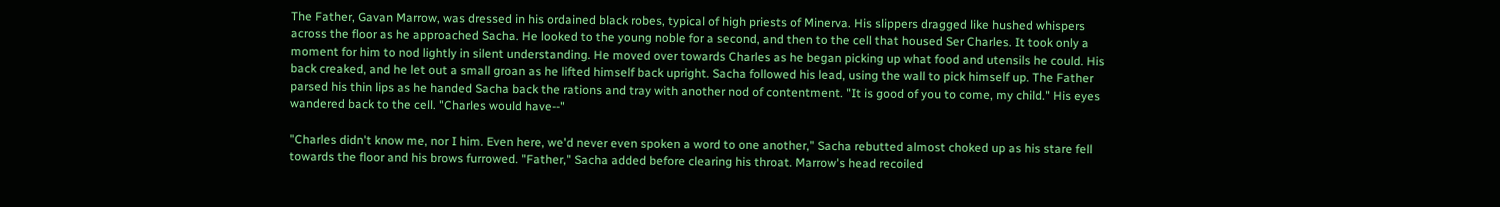The Father, Gavan Marrow, was dressed in his ordained black robes, typical of high priests of Minerva. His slippers dragged like hushed whispers across the floor as he approached Sacha. He looked to the young noble for a second, and then to the cell that housed Ser Charles. It took only a moment for him to nod lightly in silent understanding. He moved over towards Charles as he began picking up what food and utensils he could. His back creaked, and he let out a small groan as he lifted himself back upright. Sacha followed his lead, using the wall to pick himself up. The Father parsed his thin lips as he handed Sacha back the rations and tray with another nod of contentment. "It is good of you to come, my child." His eyes wandered back to the cell. "Charles would have--"

"Charles didn't know me, nor I him. Even here, we'd never even spoken a word to one another," Sacha rebutted almost choked up as his stare fell towards the floor and his brows furrowed. "Father," Sacha added before clearing his throat. Marrow's head recoiled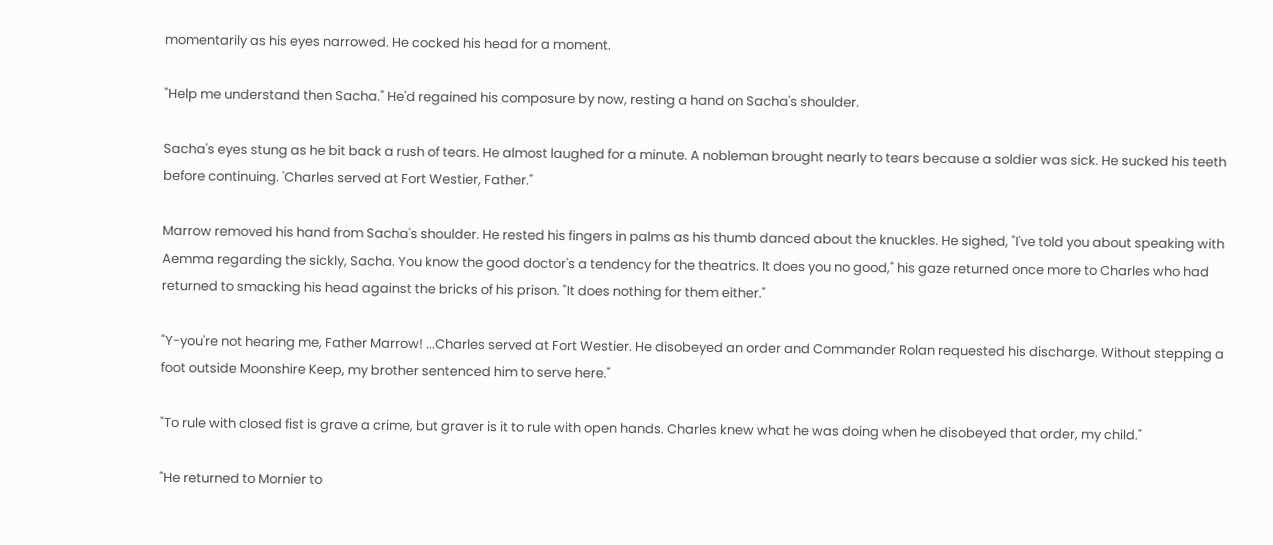momentarily as his eyes narrowed. He cocked his head for a moment.

"Help me understand then Sacha." He'd regained his composure by now, resting a hand on Sacha's shoulder.

Sacha's eyes stung as he bit back a rush of tears. He almost laughed for a minute. A nobleman brought nearly to tears because a soldier was sick. He sucked his teeth before continuing. 'Charles served at Fort Westier, Father."

Marrow removed his hand from Sacha's shoulder. He rested his fingers in palms as his thumb danced about the knuckles. He sighed, "I've told you about speaking with Aemma regarding the sickly, Sacha. You know the good doctor's a tendency for the theatrics. It does you no good," his gaze returned once more to Charles who had returned to smacking his head against the bricks of his prison. "It does nothing for them either."

"Y-you're not hearing me, Father Marrow! ...Charles served at Fort Westier. He disobeyed an order and Commander Rolan requested his discharge. Without stepping a foot outside Moonshire Keep, my brother sentenced him to serve here."

"To rule with closed fist is grave a crime, but graver is it to rule with open hands. Charles knew what he was doing when he disobeyed that order, my child."

"He returned to Mornier to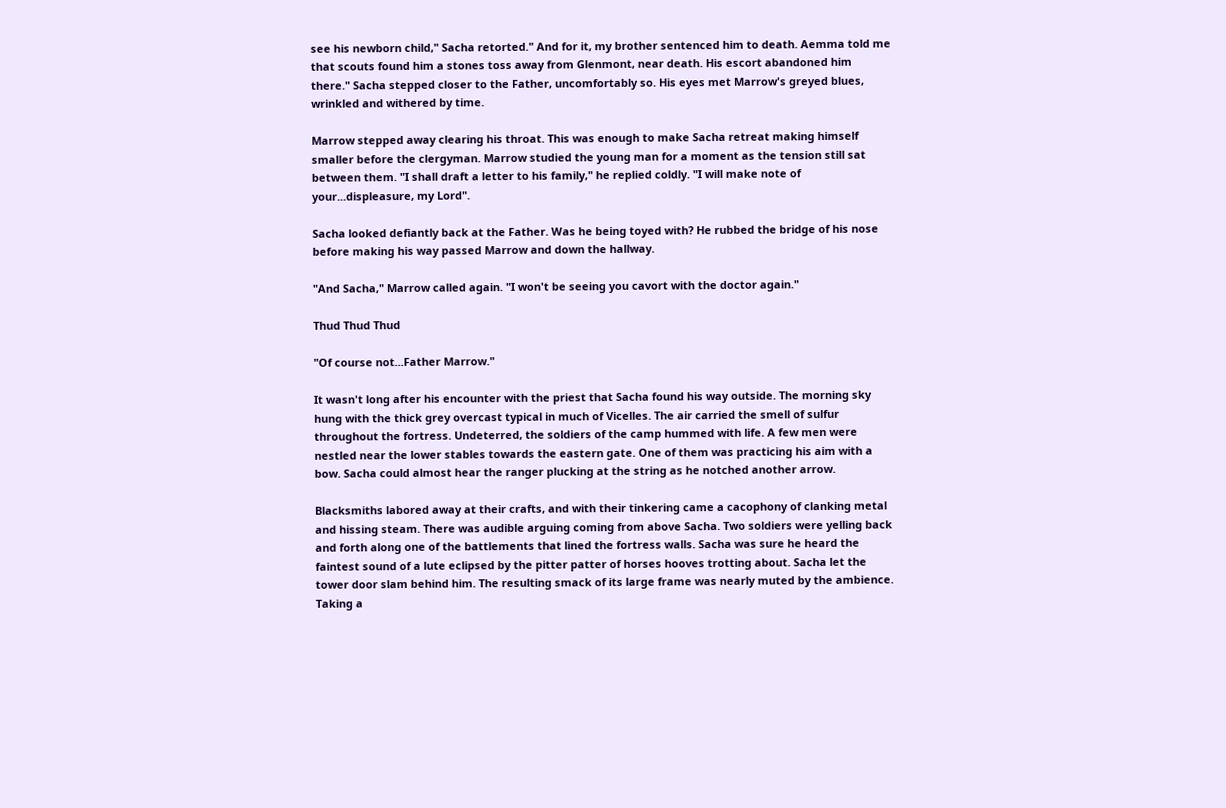see his newborn child," Sacha retorted." And for it, my brother sentenced him to death. Aemma told me that scouts found him a stones toss away from Glenmont, near death. His escort abandoned him there." Sacha stepped closer to the Father, uncomfortably so. His eyes met Marrow's greyed blues, wrinkled and withered by time.

Marrow stepped away clearing his throat. This was enough to make Sacha retreat making himself smaller before the clergyman. Marrow studied the young man for a moment as the tension still sat between them. "I shall draft a letter to his family," he replied coldly. "I will make note of your...displeasure, my Lord".

Sacha looked defiantly back at the Father. Was he being toyed with? He rubbed the bridge of his nose before making his way passed Marrow and down the hallway.

"And Sacha," Marrow called again. "I won't be seeing you cavort with the doctor again."

Thud Thud Thud

"Of course not...Father Marrow."

It wasn't long after his encounter with the priest that Sacha found his way outside. The morning sky hung with the thick grey overcast typical in much of Vicelles. The air carried the smell of sulfur throughout the fortress. Undeterred, the soldiers of the camp hummed with life. A few men were nestled near the lower stables towards the eastern gate. One of them was practicing his aim with a bow. Sacha could almost hear the ranger plucking at the string as he notched another arrow.

Blacksmiths labored away at their crafts, and with their tinkering came a cacophony of clanking metal and hissing steam. There was audible arguing coming from above Sacha. Two soldiers were yelling back and forth along one of the battlements that lined the fortress walls. Sacha was sure he heard the faintest sound of a lute eclipsed by the pitter patter of horses hooves trotting about. Sacha let the tower door slam behind him. The resulting smack of its large frame was nearly muted by the ambience. Taking a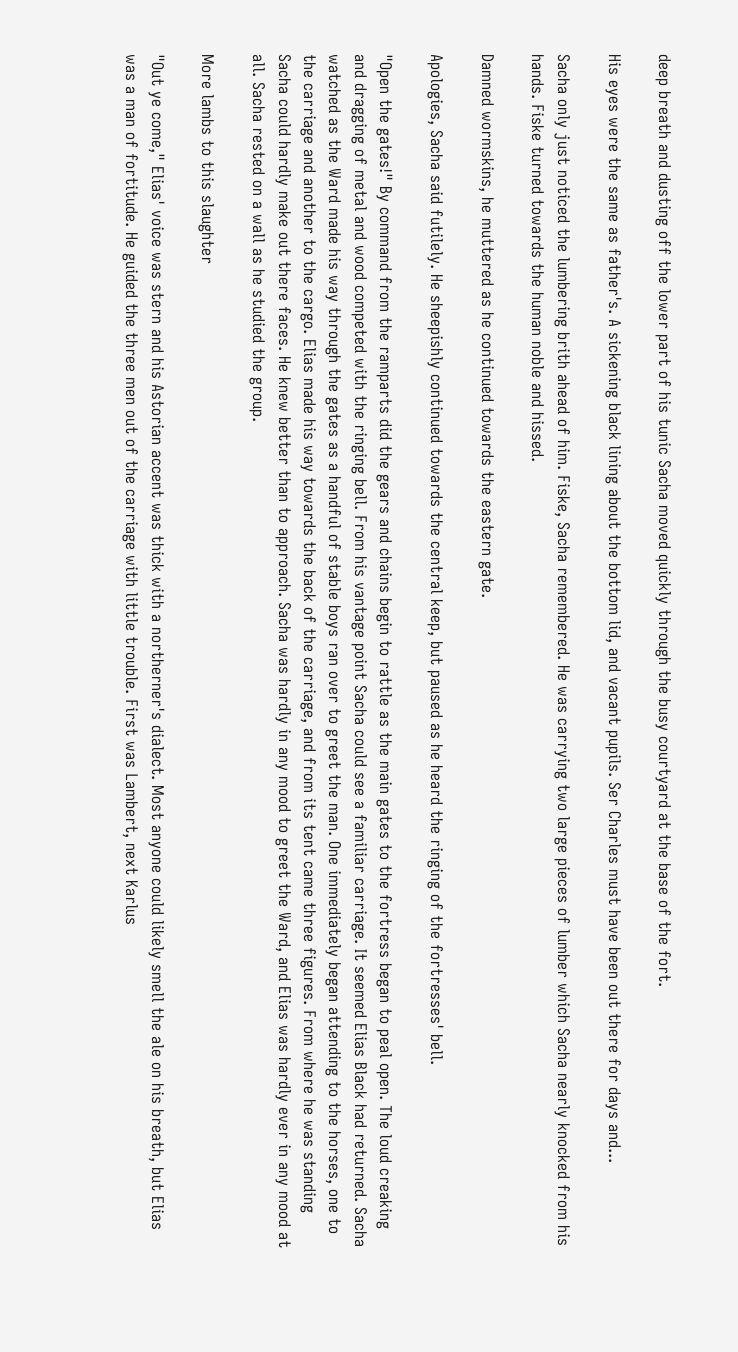deep breath and dusting off the lower part of his tunic Sacha moved quickly through the busy courtyard at the base of the fort.

His eyes were the same as father's. A sickening black lining about the bottom lid, and vacant pupils. Ser Charles must have been out there for days and...

Sacha only just noticed the lumbering brith ahead of him. Fiske, Sacha remembered. He was carrying two large pieces of lumber which Sacha nearly knocked from his hands. Fiske turned towards the human noble and hissed.

Damned wormskins, he muttered as he continued towards the eastern gate.

Apologies, Sacha said futilely. He sheepishly continued towards the central keep, but paused as he heard the ringing of the fortresses' bell.

"Open the gates!" By command from the ramparts did the gears and chains begin to rattle as the main gates to the fortress began to peal open. The loud creaking and dragging of metal and wood competed with the ringing bell. From his vantage point Sacha could see a familiar carriage. It seemed Elias Black had returned. Sacha watched as the Ward made his way through the gates as a handful of stable boys ran over to greet the man. One immediately began attending to the horses, one to the carriage and another to the cargo. Elias made his way towards the back of the carriage, and from its tent came three figures. From where he was standing Sacha could hardly make out there faces. He knew better than to approach. Sacha was hardly in any mood to greet the Ward, and Elias was hardly ever in any mood at all. Sacha rested on a wall as he studied the group.

More lambs to this slaughter

"Out ye come," Elias' voice was stern and his Astorian accent was thick with a northerner's dialect. Most anyone could likely smell the ale on his breath, but Elias was a man of fortitude. He guided the three men out of the carriage with little trouble. First was Lambert, next Karlus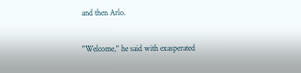and then Arlo.

"Welcome," he said with exasperated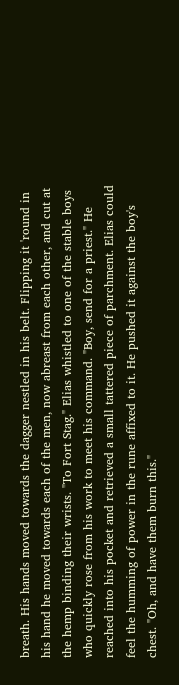breath. His hands moved towards the dagger nestled in his belt. Flipping it 'round in his hand he moved towards each of the men, now abreast from each other, and cut at the hemp binding their wrists. "To Fort Stag." Elias whistled to one of the stable boys who quickly rose from his work to meet his command. "Boy, send for a priest." He reached into his pocket and retrieved a small tattered piece of parchment. Elias could feel the humming of power in the rune affixed to it. He pushed it against the boy's chest. "Oh, and have them burn this."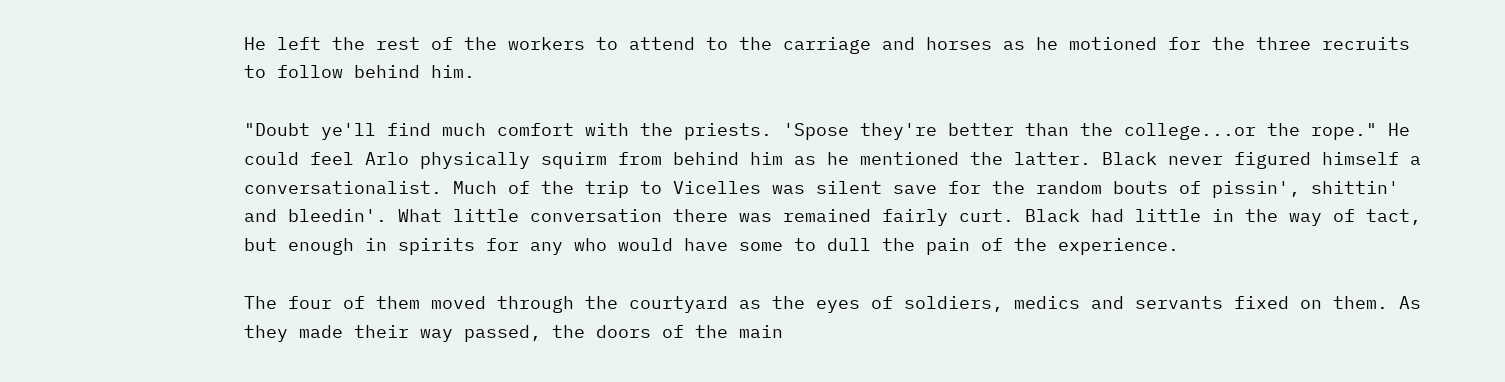He left the rest of the workers to attend to the carriage and horses as he motioned for the three recruits to follow behind him.

"Doubt ye'll find much comfort with the priests. 'Spose they're better than the college...or the rope." He could feel Arlo physically squirm from behind him as he mentioned the latter. Black never figured himself a conversationalist. Much of the trip to Vicelles was silent save for the random bouts of pissin', shittin' and bleedin'. What little conversation there was remained fairly curt. Black had little in the way of tact, but enough in spirits for any who would have some to dull the pain of the experience.

The four of them moved through the courtyard as the eyes of soldiers, medics and servants fixed on them. As they made their way passed, the doors of the main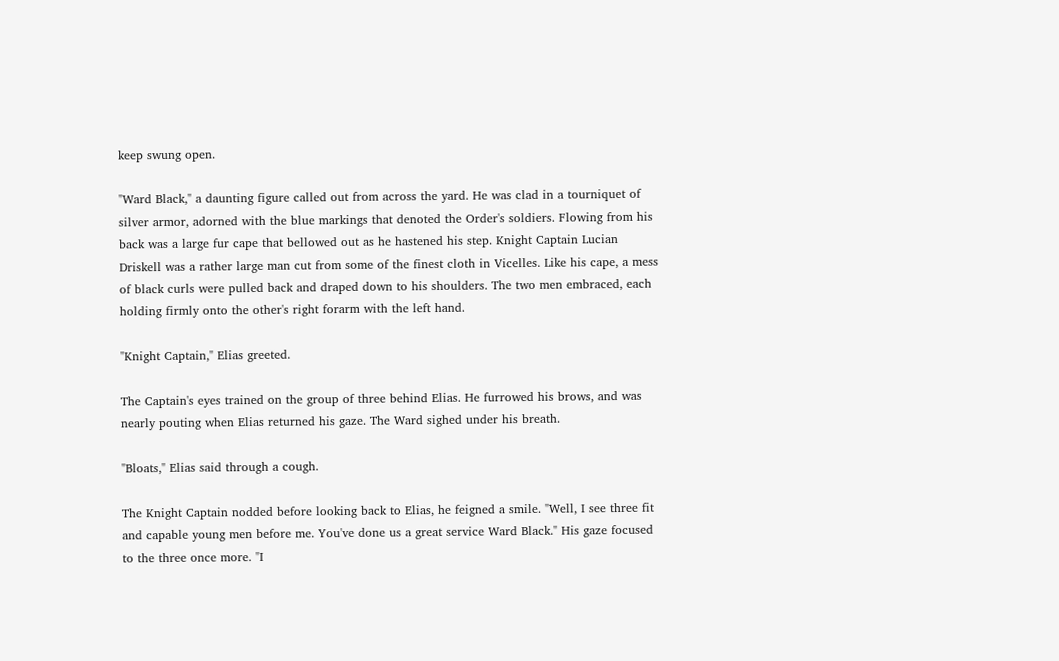keep swung open.

"Ward Black," a daunting figure called out from across the yard. He was clad in a tourniquet of silver armor, adorned with the blue markings that denoted the Order's soldiers. Flowing from his back was a large fur cape that bellowed out as he hastened his step. Knight Captain Lucian Driskell was a rather large man cut from some of the finest cloth in Vicelles. Like his cape, a mess of black curls were pulled back and draped down to his shoulders. The two men embraced, each holding firmly onto the other's right forarm with the left hand.

"Knight Captain," Elias greeted.

The Captain's eyes trained on the group of three behind Elias. He furrowed his brows, and was nearly pouting when Elias returned his gaze. The Ward sighed under his breath.

"Bloats," Elias said through a cough.

The Knight Captain nodded before looking back to Elias, he feigned a smile. "Well, I see three fit and capable young men before me. You've done us a great service Ward Black." His gaze focused to the three once more. "I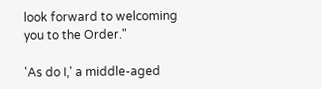look forward to welcoming you to the Order."

'As do I,' a middle-aged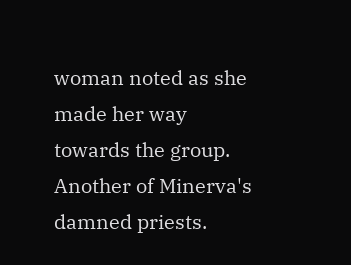woman noted as she made her way towards the group. Another of Minerva's damned priests.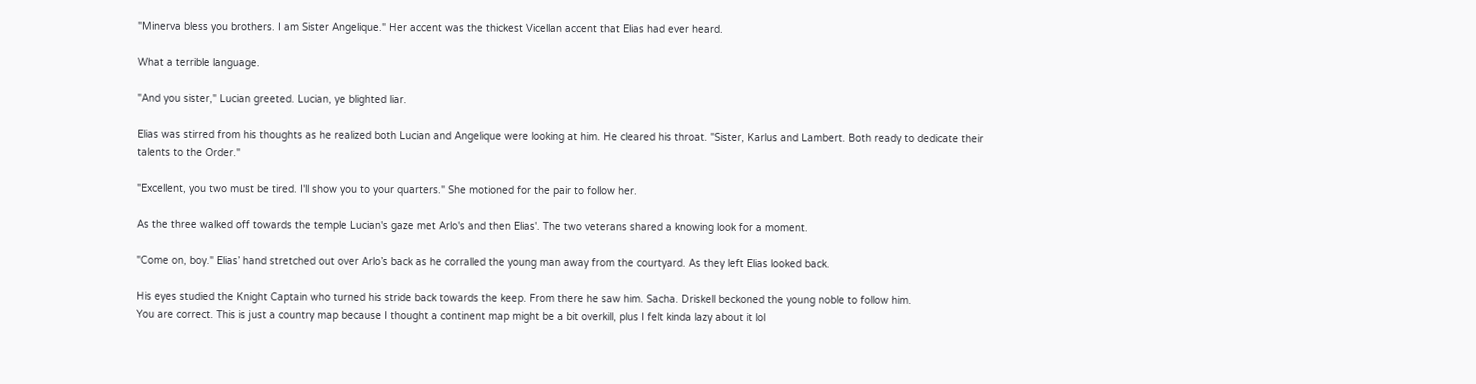"Minerva bless you brothers. I am Sister Angelique." Her accent was the thickest Vicellan accent that Elias had ever heard.

What a terrible language.

"And you sister," Lucian greeted. Lucian, ye blighted liar.

Elias was stirred from his thoughts as he realized both Lucian and Angelique were looking at him. He cleared his throat. "Sister, Karlus and Lambert. Both ready to dedicate their talents to the Order."

"Excellent, you two must be tired. I'll show you to your quarters." She motioned for the pair to follow her.

As the three walked off towards the temple Lucian's gaze met Arlo's and then Elias'. The two veterans shared a knowing look for a moment.

"Come on, boy." Elias’ hand stretched out over Arlo’s back as he corralled the young man away from the courtyard. As they left Elias looked back.

His eyes studied the Knight Captain who turned his stride back towards the keep. From there he saw him. Sacha. Driskell beckoned the young noble to follow him.
You are correct. This is just a country map because I thought a continent map might be a bit overkill, plus I felt kinda lazy about it lol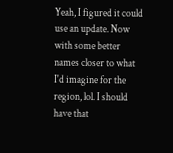Yeah, I figured it could use an update. Now with some better names closer to what I'd imagine for the region, lol. I should have that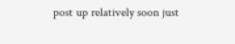post up relatively soon just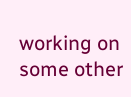working on some other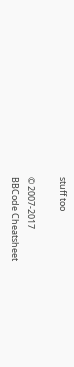stuff too

© 2007-2017
BBCode Cheatsheet